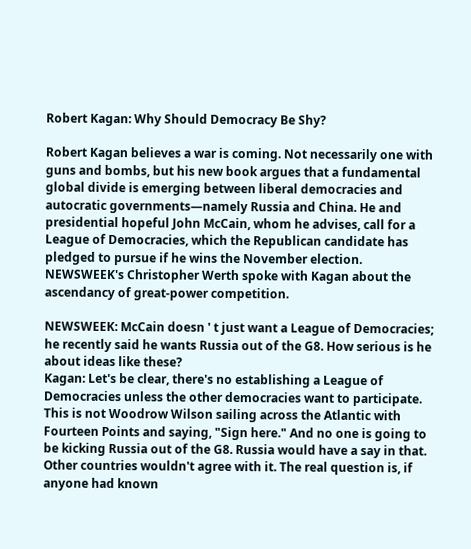Robert Kagan: Why Should Democracy Be Shy?

Robert Kagan believes a war is coming. Not necessarily one with guns and bombs, but his new book argues that a fundamental global divide is emerging between liberal democracies and autocratic governments—namely Russia and China. He and presidential hopeful John McCain, whom he advises, call for a League of Democracies, which the Republican candidate has pledged to pursue if he wins the November election. NEWSWEEK's Christopher Werth spoke with Kagan about the ascendancy of great-power competition.

NEWSWEEK: McCain doesn ' t just want a League of Democracies; he recently said he wants Russia out of the G8. How serious is he about ideas like these?
Kagan: Let's be clear, there's no establishing a League of Democracies unless the other democracies want to participate. This is not Woodrow Wilson sailing across the Atlantic with Fourteen Points and saying, "Sign here." And no one is going to be kicking Russia out of the G8. Russia would have a say in that. Other countries wouldn't agree with it. The real question is, if anyone had known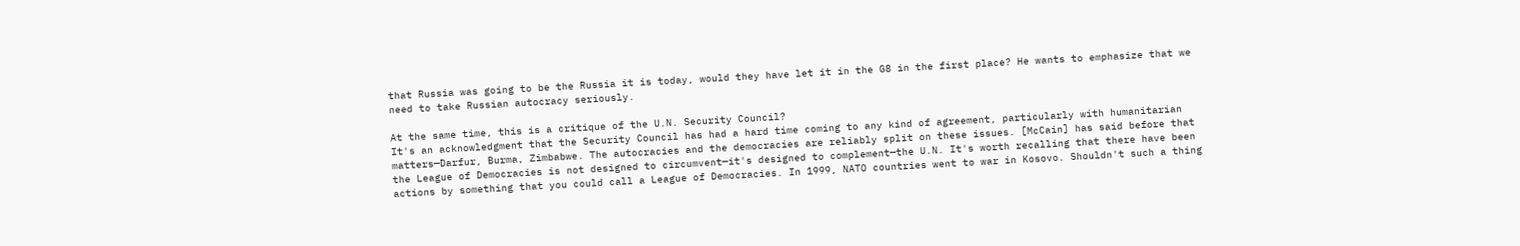that Russia was going to be the Russia it is today, would they have let it in the G8 in the first place? He wants to emphasize that we need to take Russian autocracy seriously.

At the same time, this is a critique of the U.N. Security Council?
It's an acknowledgment that the Security Council has had a hard time coming to any kind of agreement, particularly with humanitarian matters—Darfur, Burma, Zimbabwe. The autocracies and the democracies are reliably split on these issues. [McCain] has said before that the League of Democracies is not designed to circumvent—it's designed to complement—the U.N. It's worth recalling that there have been actions by something that you could call a League of Democracies. In 1999, NATO countries went to war in Kosovo. Shouldn't such a thing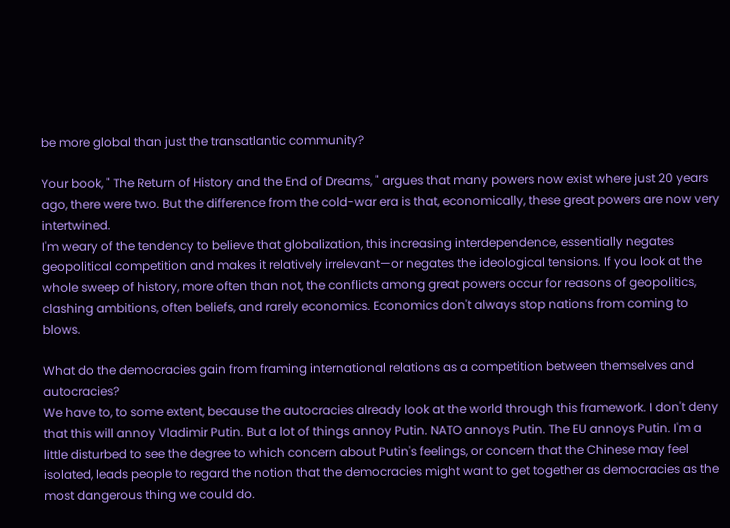be more global than just the transatlantic community?

Your book, " The Return of History and the End of Dreams, " argues that many powers now exist where just 20 years ago, there were two. But the difference from the cold-war era is that, economically, these great powers are now very intertwined.
I'm weary of the tendency to believe that globalization, this increasing interdependence, essentially negates geopolitical competition and makes it relatively irrelevant—or negates the ideological tensions. If you look at the whole sweep of history, more often than not, the conflicts among great powers occur for reasons of geopolitics, clashing ambitions, often beliefs, and rarely economics. Economics don't always stop nations from coming to blows.

What do the democracies gain from framing international relations as a competition between themselves and autocracies?
We have to, to some extent, because the autocracies already look at the world through this framework. I don't deny that this will annoy Vladimir Putin. But a lot of things annoy Putin. NATO annoys Putin. The EU annoys Putin. I'm a little disturbed to see the degree to which concern about Putin's feelings, or concern that the Chinese may feel isolated, leads people to regard the notion that the democracies might want to get together as democracies as the most dangerous thing we could do.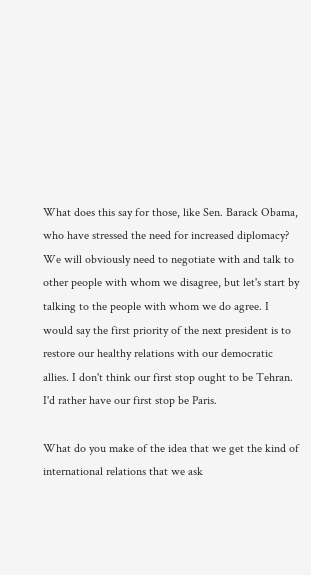What does this say for those, like Sen. Barack Obama, who have stressed the need for increased diplomacy?
We will obviously need to negotiate with and talk to other people with whom we disagree, but let's start by talking to the people with whom we do agree. I would say the first priority of the next president is to restore our healthy relations with our democratic allies. I don't think our first stop ought to be Tehran. I'd rather have our first stop be Paris.

What do you make of the idea that we get the kind of international relations that we ask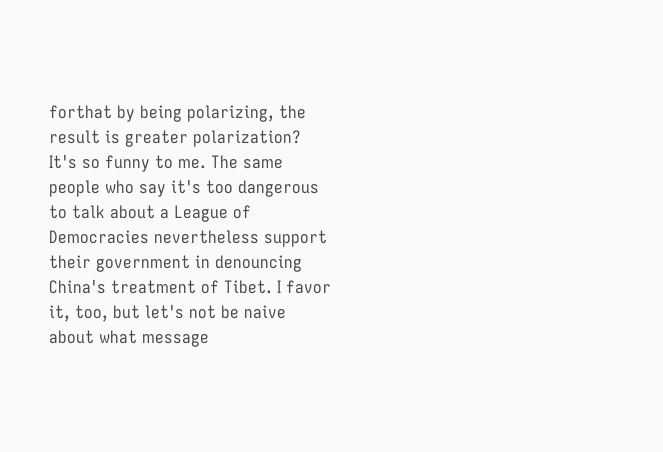forthat by being polarizing, the result is greater polarization?
It's so funny to me. The same people who say it's too dangerous to talk about a League of Democracies nevertheless support their government in denouncing China's treatment of Tibet. I favor it, too, but let's not be naive about what message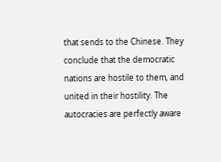that sends to the Chinese. They conclude that the democratic nations are hostile to them, and united in their hostility. The autocracies are perfectly aware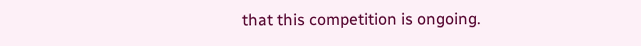that this competition is ongoing.